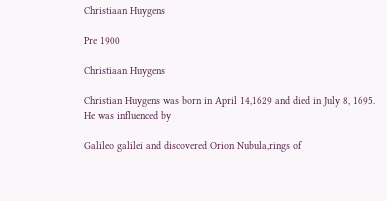Christiaan Huygens

Pre 1900

Christiaan Huygens

Christian Huygens was born in April 14,1629 and died in July 8, 1695. He was influenced by

Galileo galilei and discovered Orion Nubula,rings of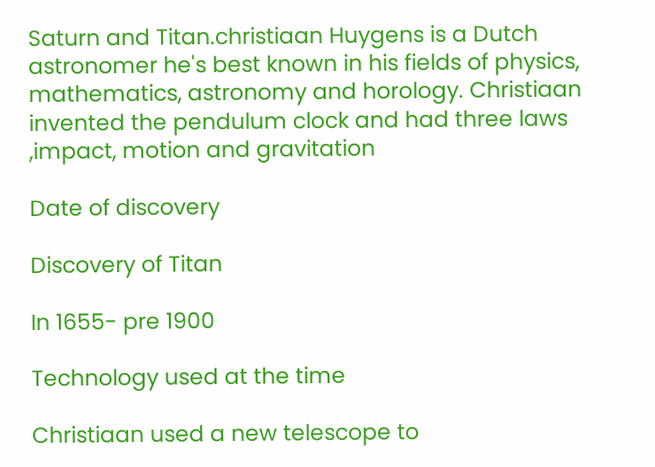Saturn and Titan.christiaan Huygens is a Dutch astronomer he's best known in his fields of physics, mathematics, astronomy and horology. Christiaan invented the pendulum clock and had three laws ,impact, motion and gravitation

Date of discovery

Discovery of Titan

In 1655- pre 1900

Technology used at the time

Christiaan used a new telescope to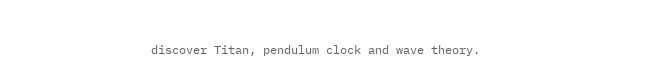discover Titan, pendulum clock and wave theory.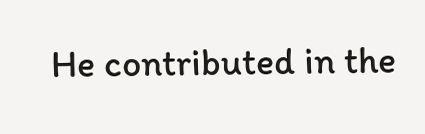He contributed in the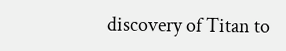discovery of Titan to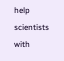help scientists with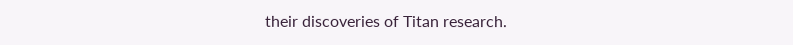their discoveries of Titan research.